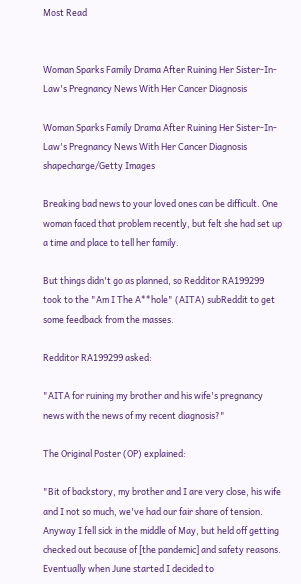Most Read


Woman Sparks Family Drama After Ruining Her Sister-In-Law's Pregnancy News With Her Cancer Diagnosis

Woman Sparks Family Drama After Ruining Her Sister-In-Law's Pregnancy News With Her Cancer Diagnosis
shapecharge/Getty Images

Breaking bad news to your loved ones can be difficult. One woman faced that problem recently, but felt she had set up a time and place to tell her family.

But things didn't go as planned, so Redditor RA199299 took to the "Am I The A**hole" (AITA) subReddit to get some feedback from the masses.

Redditor RA199299 asked:

"AITA for ruining my brother and his wife's pregnancy news with the news of my recent diagnosis?"

The Original Poster (OP) explained:

"Bit of backstory, my brother and I are very close, his wife and I not so much, we've had our fair share of tension. Anyway I fell sick in the middle of May, but held off getting checked out because of [the pandemic] and safety reasons. Eventually when June started I decided to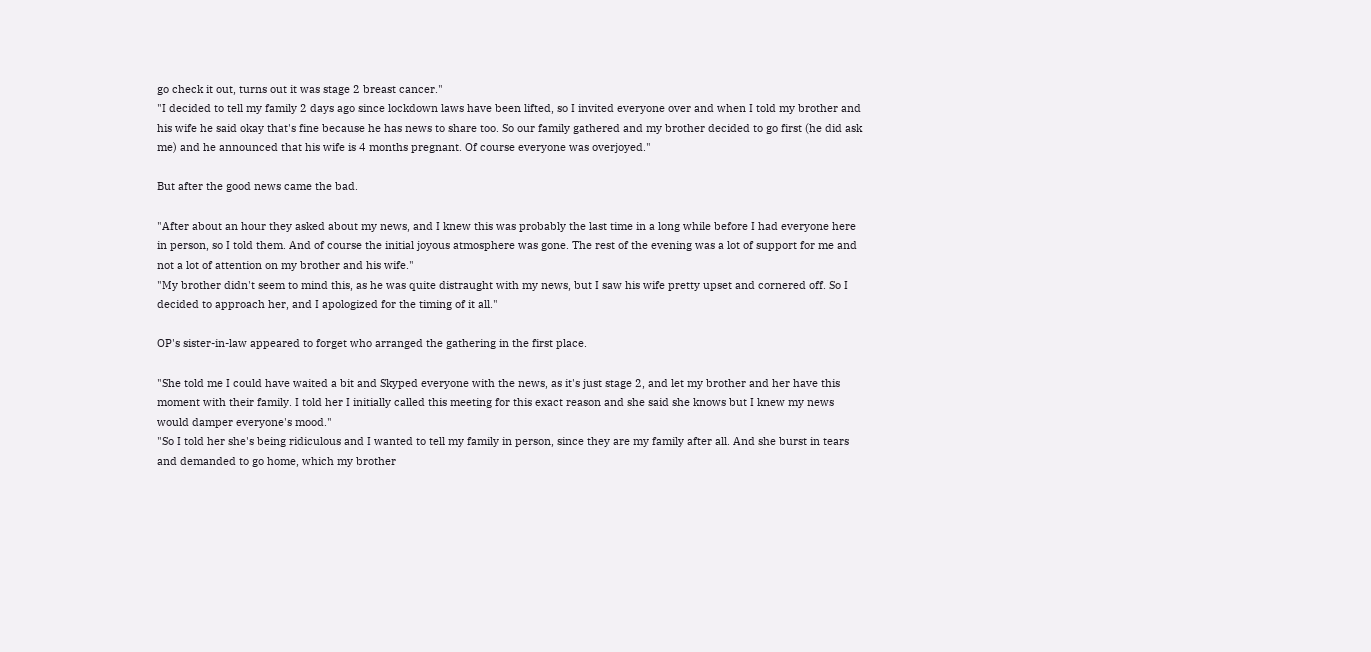go check it out, turns out it was stage 2 breast cancer."
"I decided to tell my family 2 days ago since lockdown laws have been lifted, so I invited everyone over and when I told my brother and his wife he said okay that's fine because he has news to share too. So our family gathered and my brother decided to go first (he did ask me) and he announced that his wife is 4 months pregnant. Of course everyone was overjoyed."

But after the good news came the bad.

"After about an hour they asked about my news, and I knew this was probably the last time in a long while before I had everyone here in person, so I told them. And of course the initial joyous atmosphere was gone. The rest of the evening was a lot of support for me and not a lot of attention on my brother and his wife."
"My brother didn't seem to mind this, as he was quite distraught with my news, but I saw his wife pretty upset and cornered off. So I decided to approach her, and I apologized for the timing of it all."

OP's sister-in-law appeared to forget who arranged the gathering in the first place.

"She told me I could have waited a bit and Skyped everyone with the news, as it's just stage 2, and let my brother and her have this moment with their family. I told her I initially called this meeting for this exact reason and she said she knows but I knew my news would damper everyone's mood."
"So I told her she's being ridiculous and I wanted to tell my family in person, since they are my family after all. And she burst in tears and demanded to go home, which my brother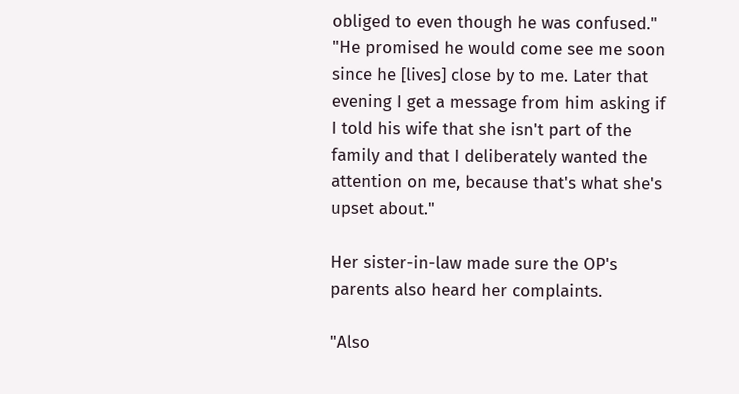obliged to even though he was confused."
"He promised he would come see me soon since he [lives] close by to me. Later that evening I get a message from him asking if I told his wife that she isn't part of the family and that I deliberately wanted the attention on me, because that's what she's upset about."

Her sister-in-law made sure the OP's parents also heard her complaints.

"Also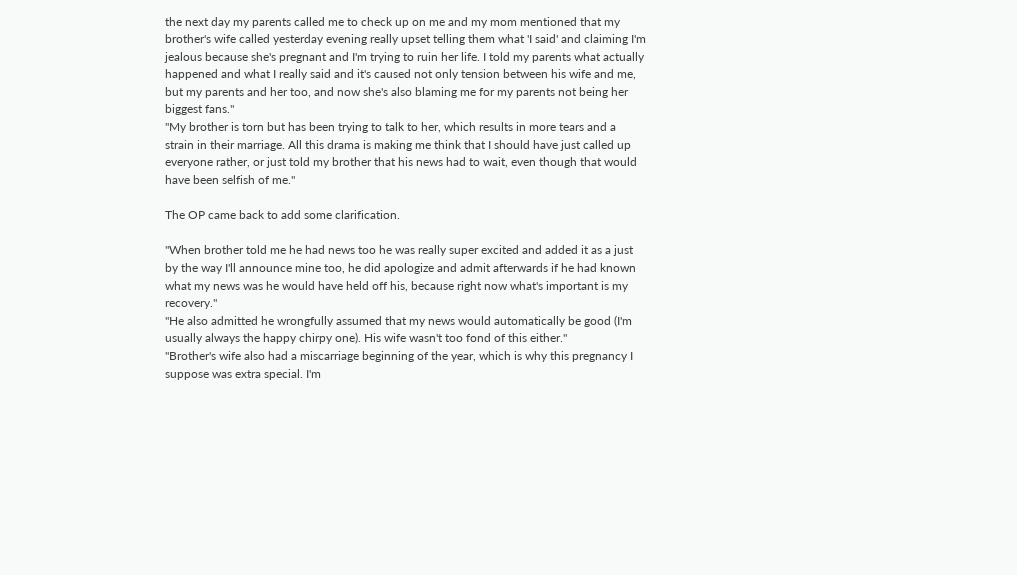the next day my parents called me to check up on me and my mom mentioned that my brother's wife called yesterday evening really upset telling them what 'I said' and claiming I'm jealous because she's pregnant and I'm trying to ruin her life. I told my parents what actually happened and what I really said and it's caused not only tension between his wife and me, but my parents and her too, and now she's also blaming me for my parents not being her biggest fans."
"My brother is torn but has been trying to talk to her, which results in more tears and a strain in their marriage. All this drama is making me think that I should have just called up everyone rather, or just told my brother that his news had to wait, even though that would have been selfish of me."

The OP came back to add some clarification.

"When brother told me he had news too he was really super excited and added it as a just by the way I'll announce mine too, he did apologize and admit afterwards if he had known what my news was he would have held off his, because right now what's important is my recovery."
"He also admitted he wrongfully assumed that my news would automatically be good (I'm usually always the happy chirpy one). His wife wasn't too fond of this either."
"Brother's wife also had a miscarriage beginning of the year, which is why this pregnancy I suppose was extra special. I'm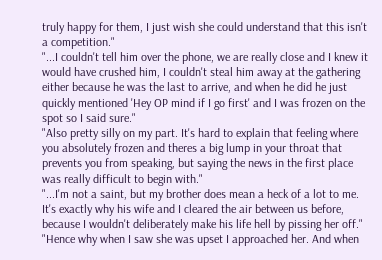truly happy for them, I just wish she could understand that this isn't a competition."
"...I couldn't tell him over the phone, we are really close and I knew it would have crushed him, I couldn't steal him away at the gathering either because he was the last to arrive, and when he did he just quickly mentioned 'Hey OP mind if I go first' and I was frozen on the spot so I said sure."
"Also pretty silly on my part. It's hard to explain that feeling where you absolutely frozen and theres a big lump in your throat that prevents you from speaking, but saying the news in the first place was really difficult to begin with."
"...I'm not a saint, but my brother does mean a heck of a lot to me. It's exactly why his wife and I cleared the air between us before, because I wouldn't deliberately make his life hell by pissing her off."
"Hence why when I saw she was upset I approached her. And when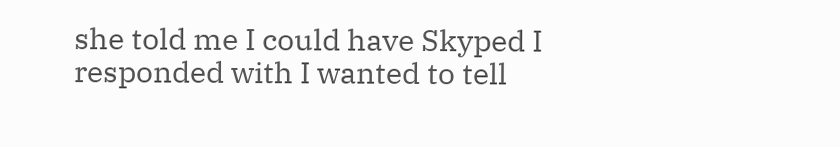she told me I could have Skyped I responded with I wanted to tell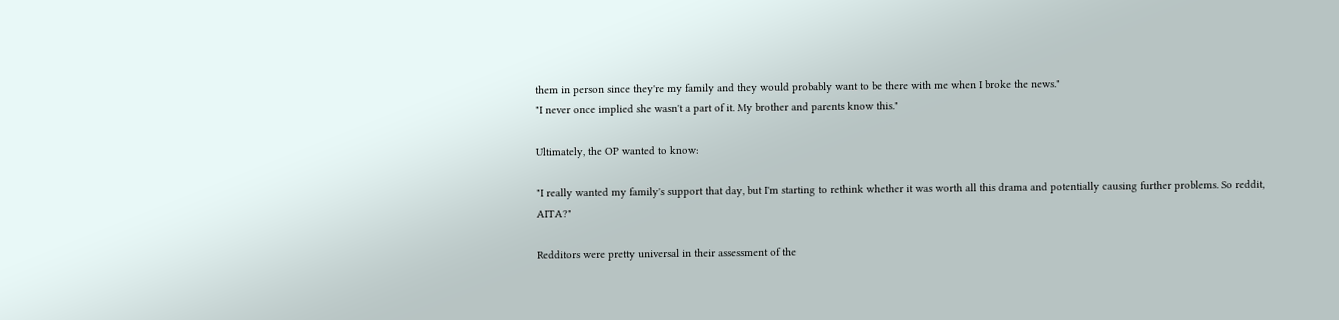them in person since they're my family and they would probably want to be there with me when I broke the news."
"I never once implied she wasn't a part of it. My brother and parents know this."

Ultimately, the OP wanted to know:

"I really wanted my family's support that day, but I'm starting to rethink whether it was worth all this drama and potentially causing further problems. So reddit, AITA?"

Redditors were pretty universal in their assessment of the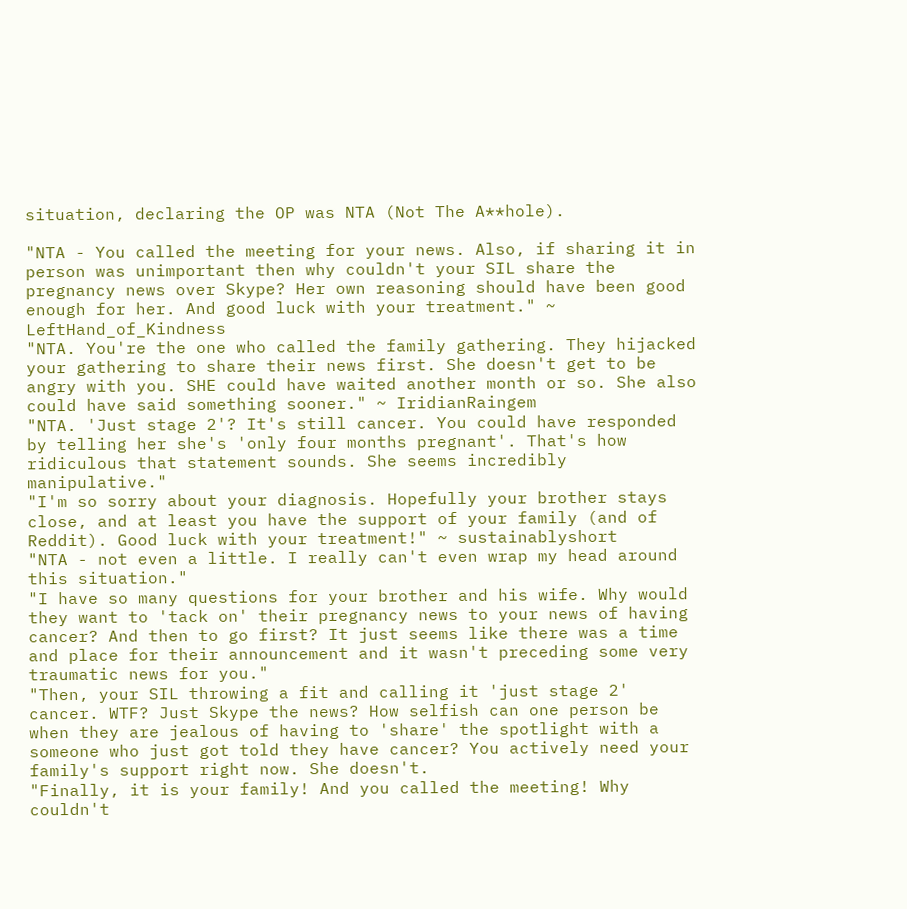situation, declaring the OP was NTA (Not The A**hole).

"NTA - You called the meeting for your news. Also, if sharing it in person was unimportant then why couldn't your SIL share the pregnancy news over Skype? Her own reasoning should have been good enough for her. And good luck with your treatment." ~ LeftHand_of_Kindness
"NTA. You're the one who called the family gathering. They hijacked your gathering to share their news first. She doesn't get to be angry with you. SHE could have waited another month or so. She also could have said something sooner." ~ IridianRaingem
"NTA. 'Just stage 2'? It's still cancer. You could have responded by telling her she's 'only four months pregnant'. That's how ridiculous that statement sounds. She seems incredibly manipulative."
"I'm so sorry about your diagnosis. Hopefully your brother stays close, and at least you have the support of your family (and of Reddit). Good luck with your treatment!" ~ sustainablyshort
"NTA - not even a little. I really can't even wrap my head around this situation."
"I have so many questions for your brother and his wife. Why would they want to 'tack on' their pregnancy news to your news of having cancer? And then to go first? It just seems like there was a time and place for their announcement and it wasn't preceding some very traumatic news for you."
"Then, your SIL throwing a fit and calling it 'just stage 2' cancer. WTF? Just Skype the news? How selfish can one person be when they are jealous of having to 'share' the spotlight with a someone who just got told they have cancer? You actively need your family's support right now. She doesn't.
"Finally, it is your family! And you called the meeting! Why couldn't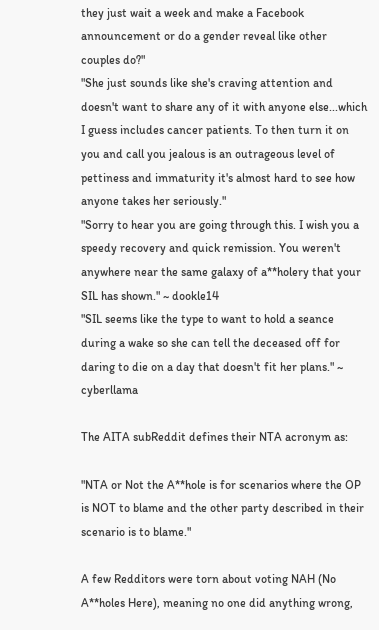they just wait a week and make a Facebook announcement or do a gender reveal like other couples do?"
"She just sounds like she's craving attention and doesn't want to share any of it with anyone else...which I guess includes cancer patients. To then turn it on you and call you jealous is an outrageous level of pettiness and immaturity it's almost hard to see how anyone takes her seriously."
"Sorry to hear you are going through this. I wish you a speedy recovery and quick remission. You weren't anywhere near the same galaxy of a**holery that your SIL has shown." ~ dookle14
"SIL seems like the type to want to hold a seance during a wake so she can tell the deceased off for daring to die on a day that doesn't fit her plans." ~ cyberllama

The AITA subReddit defines their NTA acronym as:

"NTA or Not the A**hole is for scenarios where the OP is NOT to blame and the other party described in their scenario is to blame."

A few Redditors were torn about voting NAH (No A**holes Here), meaning no one did anything wrong,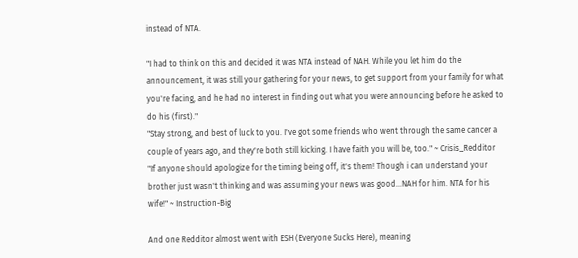instead of NTA.

"I had to think on this and decided it was NTA instead of NAH. While you let him do the announcement, it was still your gathering for your news, to get support from your family for what you're facing, and he had no interest in finding out what you were announcing before he asked to do his (first)."
"Stay strong, and best of luck to you. I've got some friends who went through the same cancer a couple of years ago, and they're both still kicking. I have faith you will be, too." ~ Crisis_Redditor
"If anyone should apologize for the timing being off, it's them! Though i can understand your brother just wasn't thinking and was assuming your news was good...NAH for him. NTA for his wife!" ~ Instruction-Big

And one Redditor almost went with ESH (Everyone Sucks Here), meaning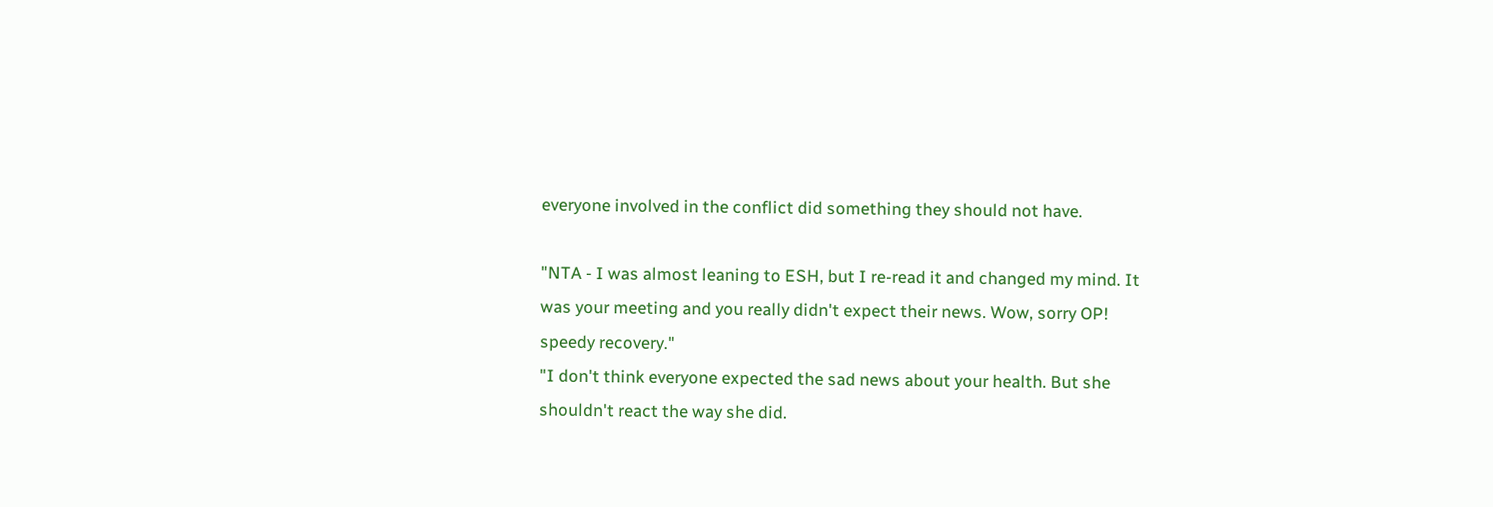everyone involved in the conflict did something they should not have.

"NTA - I was almost leaning to ESH, but I re-read it and changed my mind. It was your meeting and you really didn't expect their news. Wow, sorry OP! speedy recovery."
"I don't think everyone expected the sad news about your health. But she shouldn't react the way she did.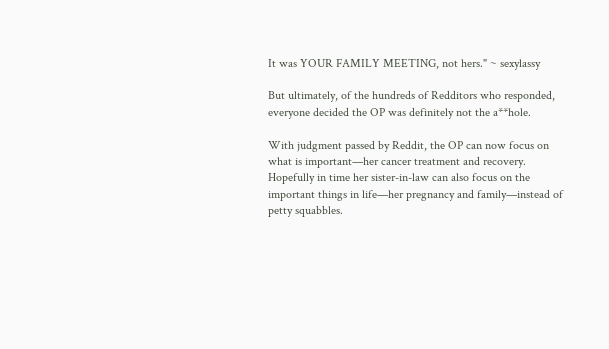It was YOUR FAMILY MEETING, not hers." ~ sexylassy

But ultimately, of the hundreds of Redditors who responded, everyone decided the OP was definitely not the a**hole.

With judgment passed by Reddit, the OP can now focus on what is important—her cancer treatment and recovery. Hopefully in time her sister-in-law can also focus on the important things in life—her pregnancy and family—instead of petty squabbles.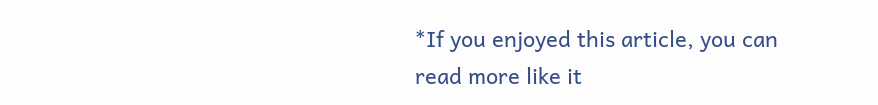*If you enjoyed this article, you can read more like it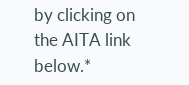by clicking on the AITA link below.*